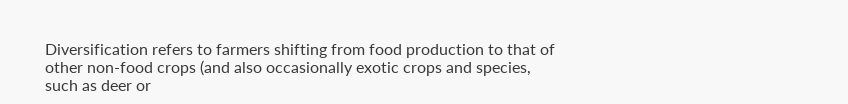Diversification refers to farmers shifting from food production to that of other non-food crops (and also occasionally exotic crops and species, such as deer or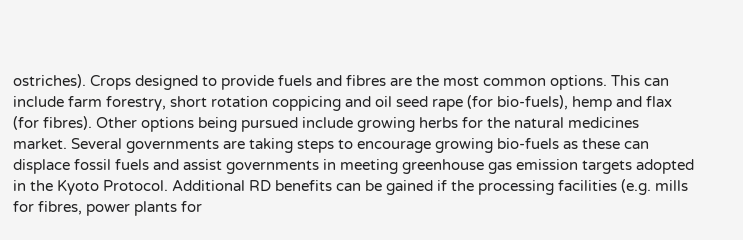ostriches). Crops designed to provide fuels and fibres are the most common options. This can include farm forestry, short rotation coppicing and oil seed rape (for bio-fuels), hemp and flax (for fibres). Other options being pursued include growing herbs for the natural medicines market. Several governments are taking steps to encourage growing bio-fuels as these can displace fossil fuels and assist governments in meeting greenhouse gas emission targets adopted in the Kyoto Protocol. Additional RD benefits can be gained if the processing facilities (e.g. mills for fibres, power plants for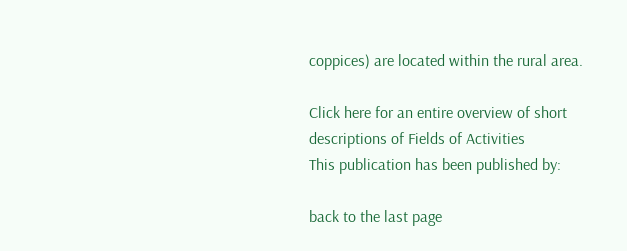coppices) are located within the rural area.

Click here for an entire overview of short descriptions of Fields of Activities
This publication has been published by:

back to the last page